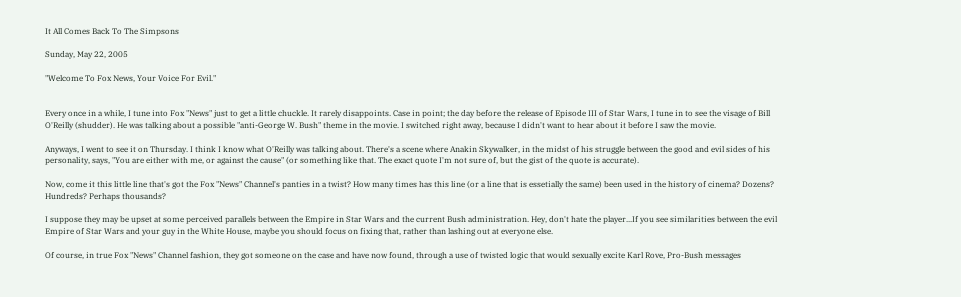It All Comes Back To The Simpsons

Sunday, May 22, 2005

"Welcome To Fox News, Your Voice For Evil."


Every once in a while, I tune into Fox "News" just to get a little chuckle. It rarely disappoints. Case in point; the day before the release of Episode III of Star Wars, I tune in to see the visage of Bill O'Reilly (shudder). He was talking about a possible "anti-George W. Bush" theme in the movie. I switched right away, because I didn't want to hear about it before I saw the movie.

Anyways, I went to see it on Thursday. I think I know what O'Reilly was talking about. There's a scene where Anakin Skywalker, in the midst of his struggle between the good and evil sides of his personality, says, "You are either with me, or against the cause" (or something like that. The exact quote I'm not sure of, but the gist of the quote is accurate).

Now, come it this little line that's got the Fox "News" Channel's panties in a twist? How many times has this line (or a line that is essetially the same) been used in the history of cinema? Dozens? Hundreds? Perhaps thousands?

I suppose they may be upset at some perceived parallels between the Empire in Star Wars and the current Bush administration. Hey, don't hate the player...If you see similarities between the evil Empire of Star Wars and your guy in the White House, maybe you should focus on fixing that, rather than lashing out at everyone else.

Of course, in true Fox "News" Channel fashion, they got someone on the case and have now found, through a use of twisted logic that would sexually excite Karl Rove, Pro-Bush messages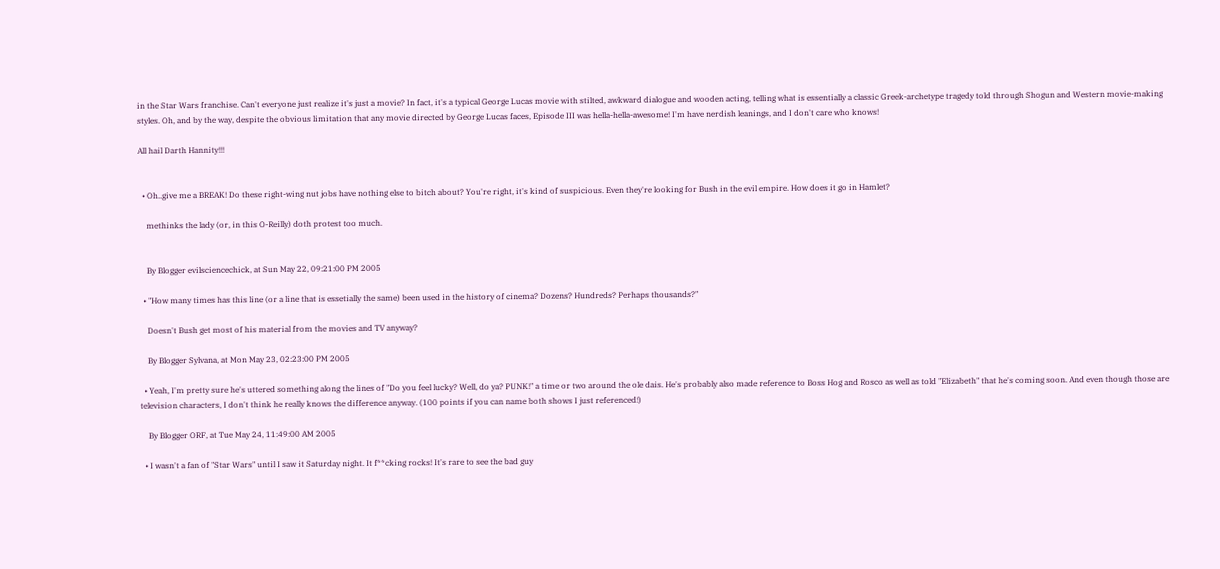in the Star Wars franchise. Can't everyone just realize it's just a movie? In fact, it's a typical George Lucas movie with stilted, awkward dialogue and wooden acting, telling what is essentially a classic Greek-archetype tragedy told through Shogun and Western movie-making styles. Oh, and by the way, despite the obvious limitation that any movie directed by George Lucas faces, Episode III was hella-hella-awesome! I'm have nerdish leanings, and I don't care who knows!

All hail Darth Hannity!!!


  • Oh..give me a BREAK! Do these right-wing nut jobs have nothing else to bitch about? You're right, it's kind of suspicious. Even they're looking for Bush in the evil empire. How does it go in Hamlet?

    methinks the lady (or, in this O-Reilly) doth protest too much.


    By Blogger evilsciencechick, at Sun May 22, 09:21:00 PM 2005

  • "How many times has this line (or a line that is essetially the same) been used in the history of cinema? Dozens? Hundreds? Perhaps thousands?"

    Doesn't Bush get most of his material from the movies and TV anyway?

    By Blogger Sylvana, at Mon May 23, 02:23:00 PM 2005

  • Yeah, I'm pretty sure he's uttered something along the lines of "Do you feel lucky? Well, do ya? PUNK!" a time or two around the ole dais. He's probably also made reference to Boss Hog and Rosco as well as told "Elizabeth" that he's coming soon. And even though those are television characters, I don't think he really knows the difference anyway. (100 points if you can name both shows I just referenced!)

    By Blogger ORF, at Tue May 24, 11:49:00 AM 2005

  • I wasn't a fan of "Star Wars" until I saw it Saturday night. It f**cking rocks! It's rare to see the bad guy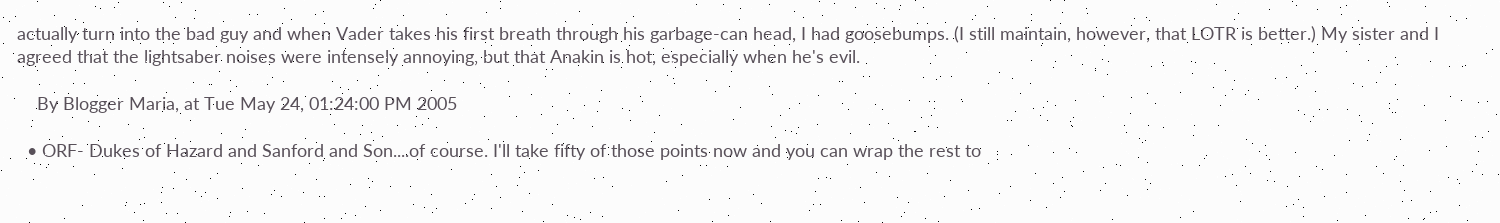actually turn into the bad guy and when Vader takes his first breath through his garbage-can head, I had goosebumps. (I still maintain, however, that LOTR is better.) My sister and I agreed that the lightsaber noises were intensely annoying, but that Anakin is hot, especially when he's evil.

    By Blogger Maria, at Tue May 24, 01:24:00 PM 2005

  • ORF- Dukes of Hazard and Sanford and Son....of course. I'll take fifty of those points now and you can wrap the rest to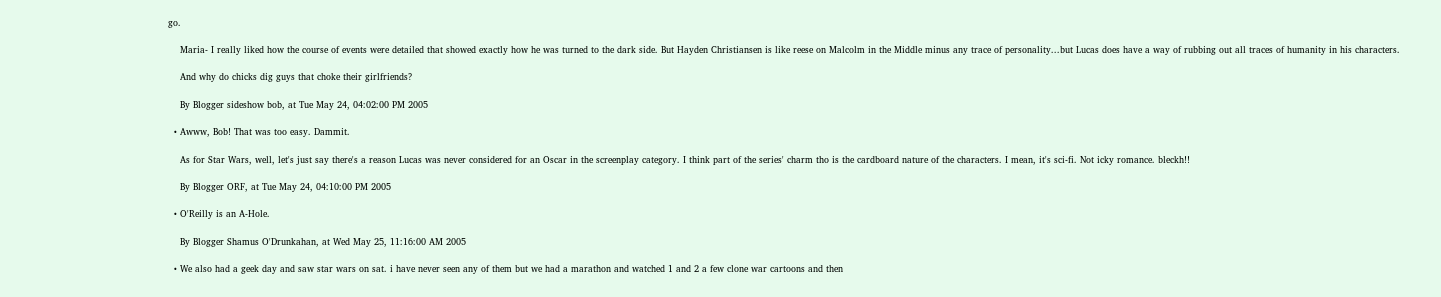go.

    Maria- I really liked how the course of events were detailed that showed exactly how he was turned to the dark side. But Hayden Christiansen is like reese on Malcolm in the Middle minus any trace of personality...but Lucas does have a way of rubbing out all traces of humanity in his characters.

    And why do chicks dig guys that choke their girlfriends?

    By Blogger sideshow bob, at Tue May 24, 04:02:00 PM 2005

  • Awww, Bob! That was too easy. Dammit.

    As for Star Wars, well, let's just say there's a reason Lucas was never considered for an Oscar in the screenplay category. I think part of the series' charm tho is the cardboard nature of the characters. I mean, it's sci-fi. Not icky romance. bleckh!!

    By Blogger ORF, at Tue May 24, 04:10:00 PM 2005

  • O'Reilly is an A-Hole.

    By Blogger Shamus O'Drunkahan, at Wed May 25, 11:16:00 AM 2005

  • We also had a geek day and saw star wars on sat. i have never seen any of them but we had a marathon and watched 1 and 2 a few clone war cartoons and then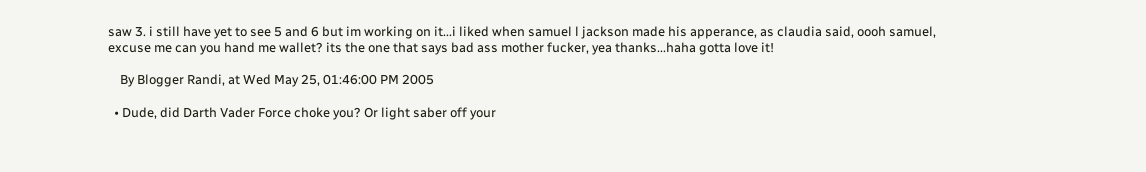saw 3. i still have yet to see 5 and 6 but im working on it...i liked when samuel l jackson made his apperance, as claudia said, oooh samuel, excuse me can you hand me wallet? its the one that says bad ass mother fucker, yea thanks...haha gotta love it!

    By Blogger Randi, at Wed May 25, 01:46:00 PM 2005

  • Dude, did Darth Vader Force choke you? Or light saber off your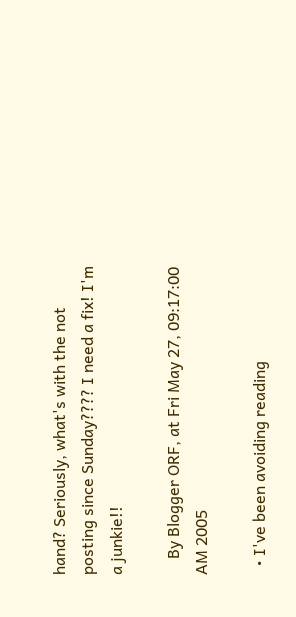hand? Seriously, what's with the not posting since Sunday???? I need a fix! I'm a junkie!!

    By Blogger ORF, at Fri May 27, 09:17:00 AM 2005

  • I've been avoiding reading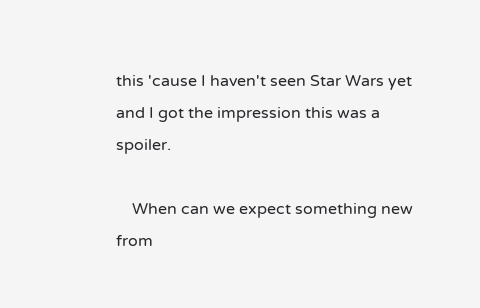this 'cause I haven't seen Star Wars yet and I got the impression this was a spoiler.

    When can we expect something new from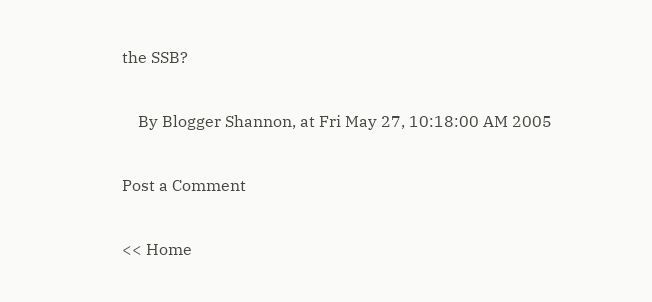the SSB?

    By Blogger Shannon, at Fri May 27, 10:18:00 AM 2005

Post a Comment

<< Home